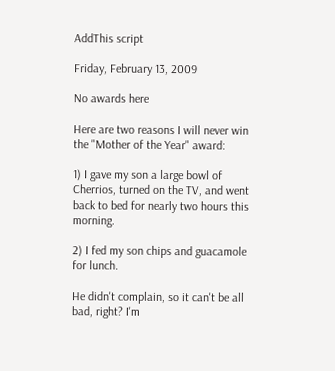AddThis script

Friday, February 13, 2009

No awards here

Here are two reasons I will never win the "Mother of the Year" award:

1) I gave my son a large bowl of Cherrios, turned on the TV, and went back to bed for nearly two hours this morning.

2) I fed my son chips and guacamole for lunch.

He didn't complain, so it can't be all bad, right? I'm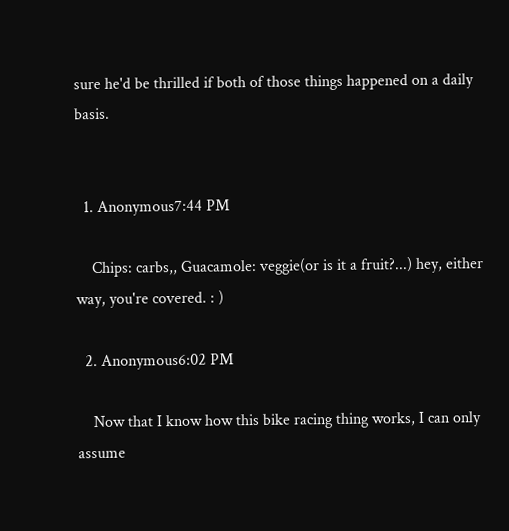sure he'd be thrilled if both of those things happened on a daily basis.


  1. Anonymous7:44 PM

    Chips: carbs,, Guacamole: veggie(or is it a fruit?...) hey, either way, you're covered. : )

  2. Anonymous6:02 PM

    Now that I know how this bike racing thing works, I can only assume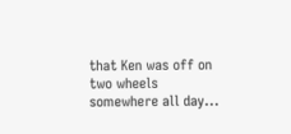that Ken was off on two wheels somewhere all day...